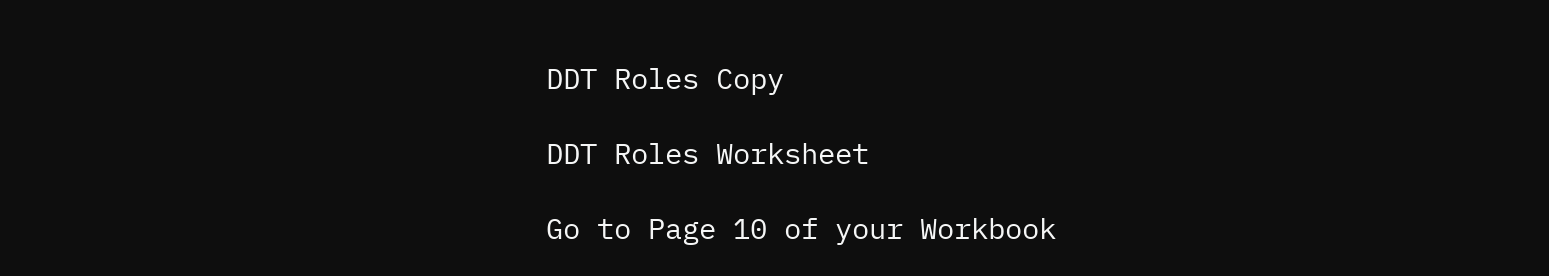DDT Roles Copy

DDT Roles Worksheet

Go to Page 10 of your Workbook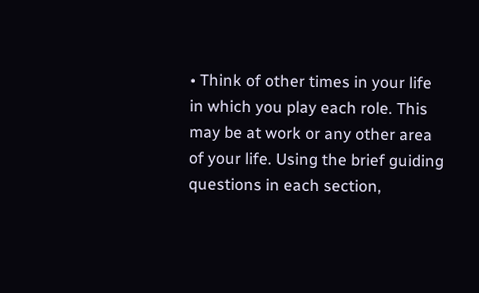• Think of other times in your life in which you play each role. This may be at work or any other area of your life. Using the brief guiding questions in each section,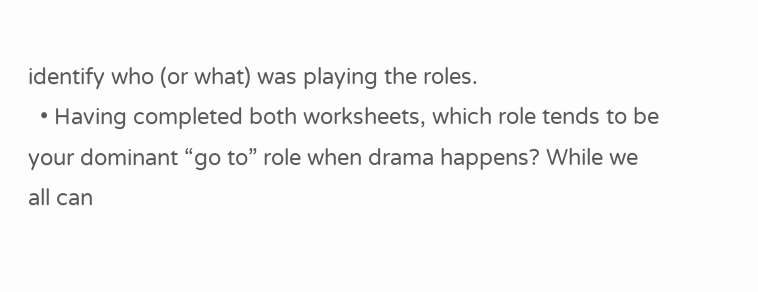identify who (or what) was playing the roles.
  • Having completed both worksheets, which role tends to be your dominant “go to” role when drama happens? While we all can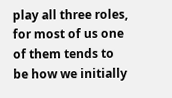play all three roles, for most of us one of them tends to be how we initially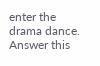enter the drama dance. Answer this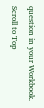question in your Workbook.
Scroll to Top